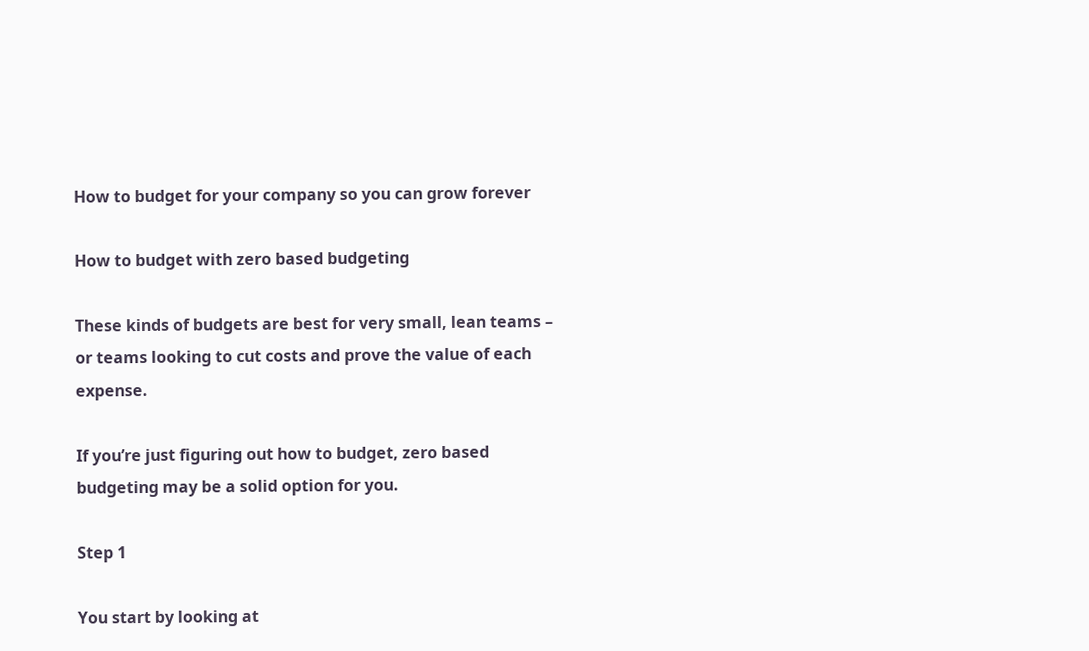How to budget for your company so you can grow forever

How to budget with zero based budgeting

These kinds of budgets are best for very small, lean teams – or teams looking to cut costs and prove the value of each expense.

If you’re just figuring out how to budget, zero based budgeting may be a solid option for you.

Step 1

You start by looking at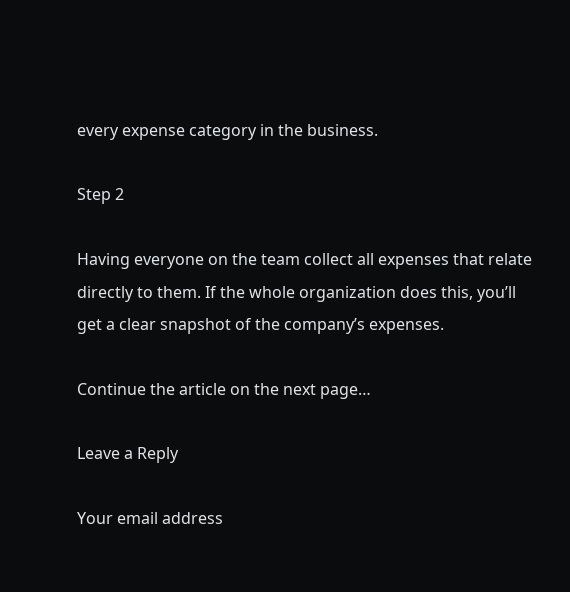every expense category in the business.

Step 2

Having everyone on the team collect all expenses that relate directly to them. If the whole organization does this, you’ll get a clear snapshot of the company’s expenses.

Continue the article on the next page…

Leave a Reply

Your email address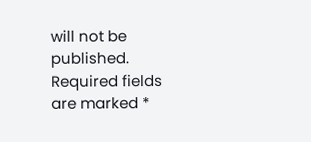will not be published. Required fields are marked *